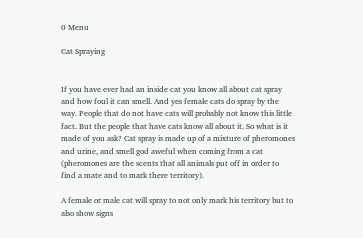0 Menu

Cat Spraying


If you have ever had an inside cat you know all about cat spray and how foul it can smell. And yes female cats do spray by the way. People that do not have cats will probably not know this little fact. But the people that have cats know all about it. So what is it made of you ask? Cat spray is made up of a mixture of pheromones and urine, and smell god aweful when coming from a cat (pheromones are the scents that all animals put off in order to find a mate and to mark there territory).

A female or male cat will spray to not only mark his territory but to also show signs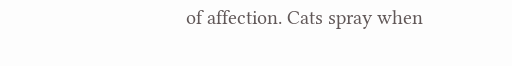of affection. Cats spray when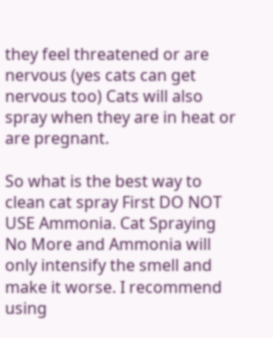they feel threatened or are nervous (yes cats can get nervous too) Cats will also spray when they are in heat or are pregnant.

So what is the best way to clean cat spray First DO NOT USE Ammonia. Cat Spraying No More and Ammonia will only intensify the smell and make it worse. I recommend using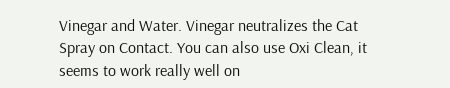Vinegar and Water. Vinegar neutralizes the Cat Spray on Contact. You can also use Oxi Clean, it seems to work really well on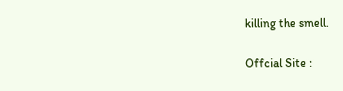killing the smell.

Offcial Site :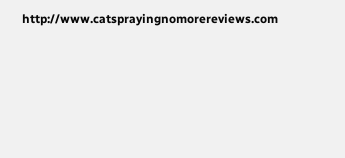http://www.catsprayingnomorereviews.com